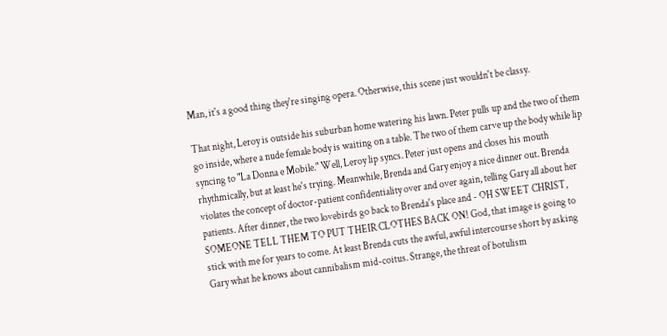Man, it's a good thing they're singing opera. Otherwise, this scene just wouldn't be classy.

That night, Leroy is outside his suburban home watering his lawn. Peter pulls up and the two of them go inside, where a nude female body is waiting on a table. The two of them carve up the body while lip syncing to "La Donna e Mobile." Well, Leroy lip syncs. Peter just opens and closes his mouth rhythmically, but at least he's trying. Meanwhile, Brenda and Gary enjoy a nice dinner out. Brenda violates the concept of doctor-patient confidentiality over and over again, telling Gary all about her patients. After dinner, the two lovebirds go back to Brenda's place and - OH SWEET CHRIST, SOMEONE TELL THEM TO PUT THEIR CLOTHES BACK ON! God, that image is going to stick with me for years to come. At least Brenda cuts the awful, awful intercourse short by asking Gary what he knows about cannibalism mid-coitus. Strange, the threat of botulism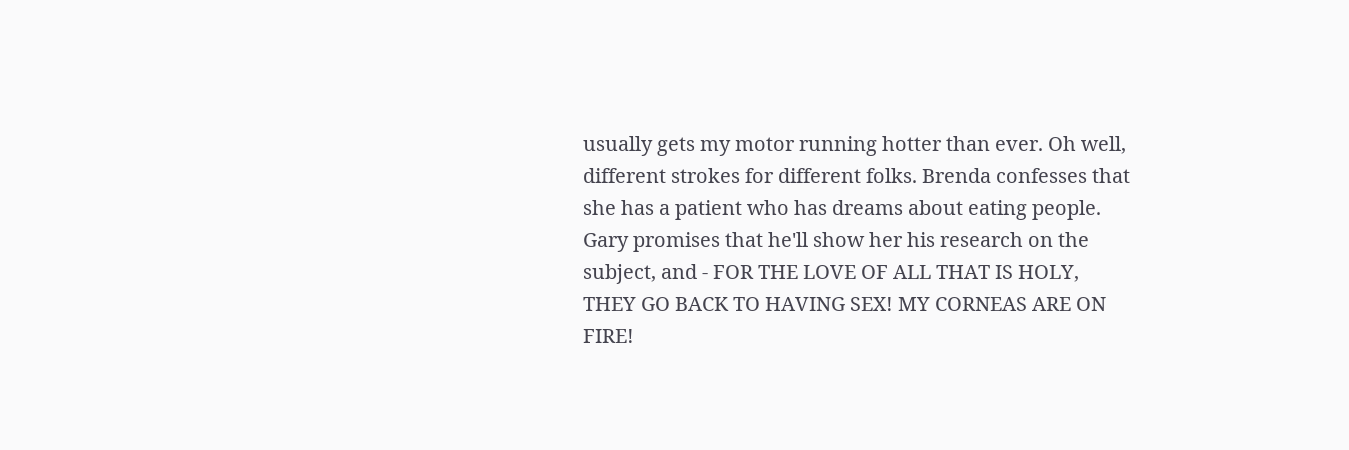usually gets my motor running hotter than ever. Oh well, different strokes for different folks. Brenda confesses that she has a patient who has dreams about eating people. Gary promises that he'll show her his research on the subject, and - FOR THE LOVE OF ALL THAT IS HOLY, THEY GO BACK TO HAVING SEX! MY CORNEAS ARE ON FIRE!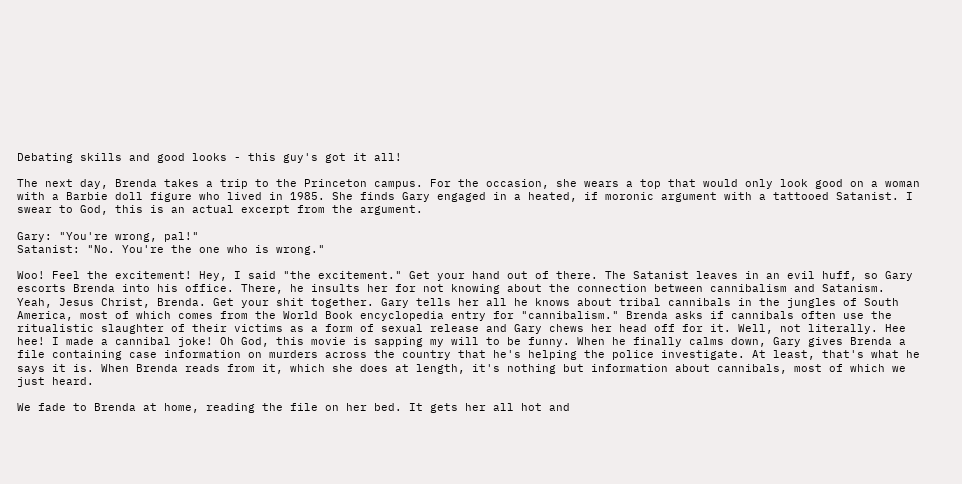Debating skills and good looks - this guy's got it all!

The next day, Brenda takes a trip to the Princeton campus. For the occasion, she wears a top that would only look good on a woman with a Barbie doll figure who lived in 1985. She finds Gary engaged in a heated, if moronic argument with a tattooed Satanist. I swear to God, this is an actual excerpt from the argument.

Gary: "You're wrong, pal!"
Satanist: "No. You're the one who is wrong."

Woo! Feel the excitement! Hey, I said "the excitement." Get your hand out of there. The Satanist leaves in an evil huff, so Gary escorts Brenda into his office. There, he insults her for not knowing about the connection between cannibalism and Satanism. Yeah, Jesus Christ, Brenda. Get your shit together. Gary tells her all he knows about tribal cannibals in the jungles of South America, most of which comes from the World Book encyclopedia entry for "cannibalism." Brenda asks if cannibals often use the ritualistic slaughter of their victims as a form of sexual release and Gary chews her head off for it. Well, not literally. Hee hee! I made a cannibal joke! Oh God, this movie is sapping my will to be funny. When he finally calms down, Gary gives Brenda a file containing case information on murders across the country that he's helping the police investigate. At least, that's what he says it is. When Brenda reads from it, which she does at length, it's nothing but information about cannibals, most of which we just heard.

We fade to Brenda at home, reading the file on her bed. It gets her all hot and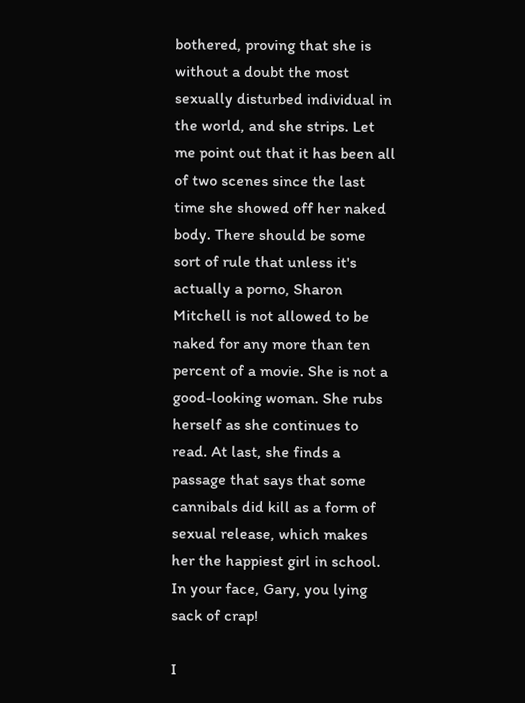bothered, proving that she is without a doubt the most sexually disturbed individual in the world, and she strips. Let me point out that it has been all of two scenes since the last time she showed off her naked body. There should be some sort of rule that unless it's actually a porno, Sharon Mitchell is not allowed to be naked for any more than ten percent of a movie. She is not a good-looking woman. She rubs herself as she continues to read. At last, she finds a passage that says that some cannibals did kill as a form of sexual release, which makes her the happiest girl in school. In your face, Gary, you lying sack of crap!

I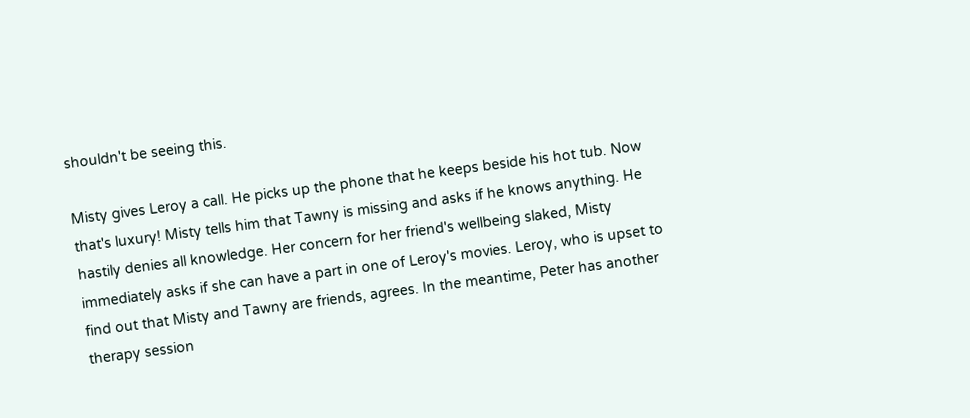shouldn't be seeing this.

Misty gives Leroy a call. He picks up the phone that he keeps beside his hot tub. Now that's luxury! Misty tells him that Tawny is missing and asks if he knows anything. He hastily denies all knowledge. Her concern for her friend's wellbeing slaked, Misty immediately asks if she can have a part in one of Leroy's movies. Leroy, who is upset to find out that Misty and Tawny are friends, agrees. In the meantime, Peter has another therapy session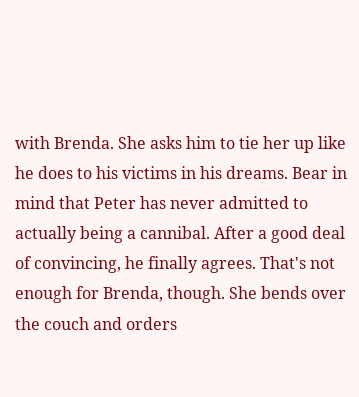with Brenda. She asks him to tie her up like he does to his victims in his dreams. Bear in mind that Peter has never admitted to actually being a cannibal. After a good deal of convincing, he finally agrees. That's not enough for Brenda, though. She bends over the couch and orders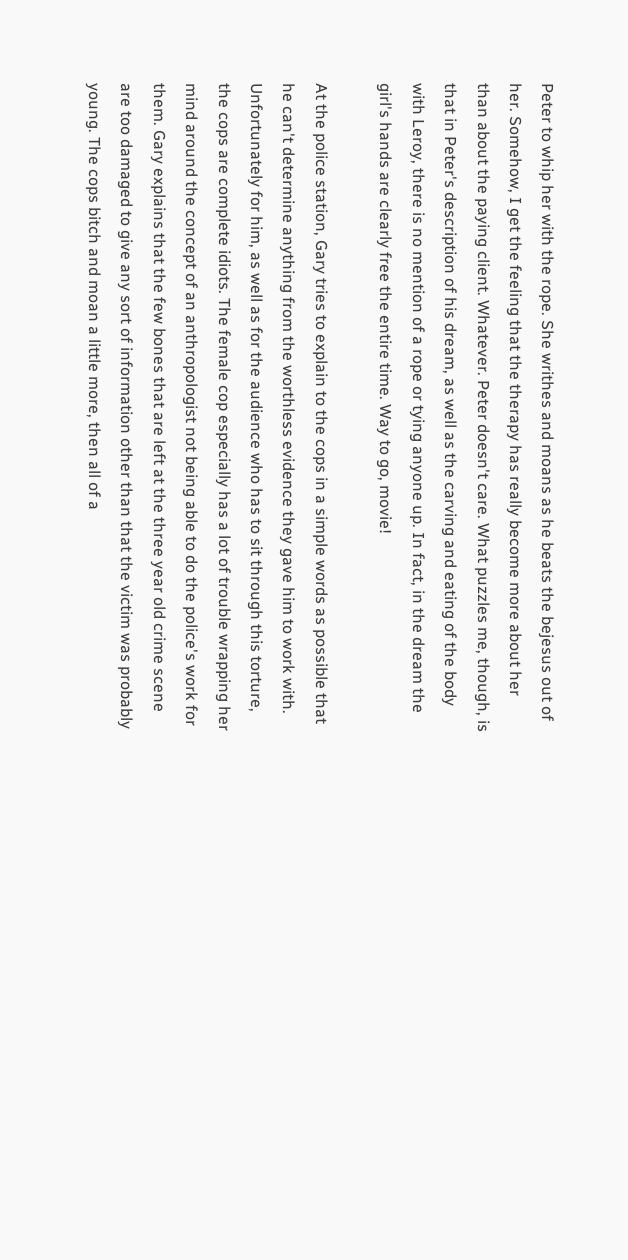Peter to whip her with the rope. She writhes and moans as he beats the bejesus out of her. Somehow, I get the feeling that the therapy has really become more about her than about the paying client. Whatever. Peter doesn't care. What puzzles me, though, is that in Peter's description of his dream, as well as the carving and eating of the body with Leroy, there is no mention of a rope or tying anyone up. In fact, in the dream the girl's hands are clearly free the entire time. Way to go, movie!

At the police station, Gary tries to explain to the cops in a simple words as possible that he can't determine anything from the worthless evidence they gave him to work with. Unfortunately for him, as well as for the audience who has to sit through this torture, the cops are complete idiots. The female cop especially has a lot of trouble wrapping her mind around the concept of an anthropologist not being able to do the police's work for them. Gary explains that the few bones that are left at the three year old crime scene are too damaged to give any sort of information other than that the victim was probably young. The cops bitch and moan a little more, then all of a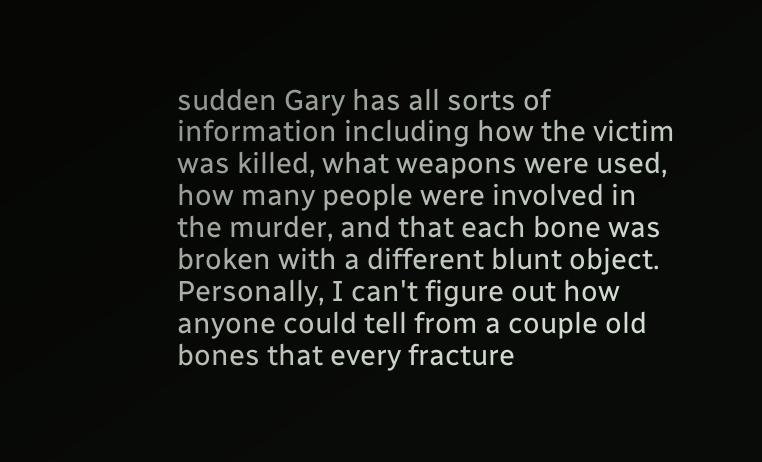sudden Gary has all sorts of information including how the victim was killed, what weapons were used, how many people were involved in the murder, and that each bone was broken with a different blunt object. Personally, I can't figure out how anyone could tell from a couple old bones that every fracture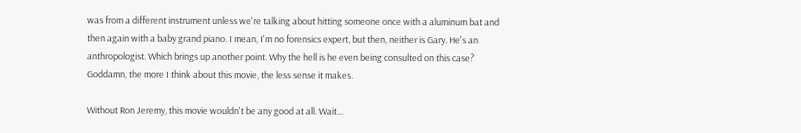was from a different instrument unless we're talking about hitting someone once with a aluminum bat and then again with a baby grand piano. I mean, I'm no forensics expert, but then, neither is Gary. He's an anthropologist. Which brings up another point. Why the hell is he even being consulted on this case? Goddamn, the more I think about this movie, the less sense it makes.

Without Ron Jeremy, this movie wouldn't be any good at all. Wait...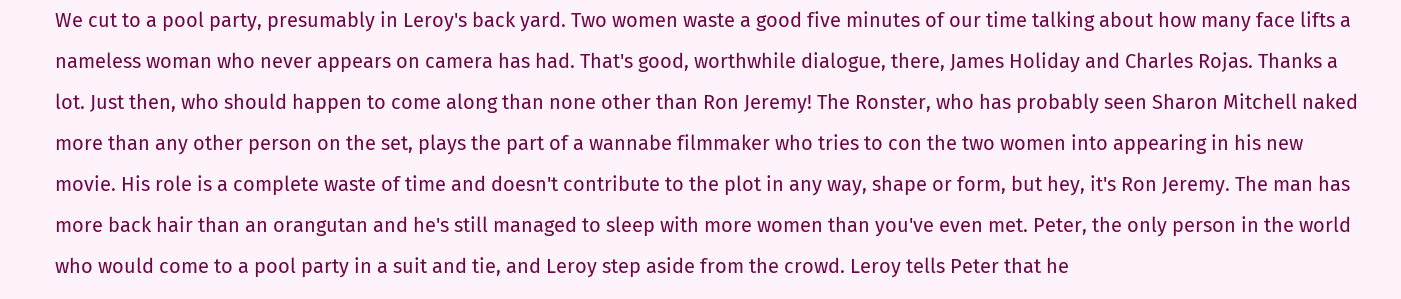We cut to a pool party, presumably in Leroy's back yard. Two women waste a good five minutes of our time talking about how many face lifts a nameless woman who never appears on camera has had. That's good, worthwhile dialogue, there, James Holiday and Charles Rojas. Thanks a lot. Just then, who should happen to come along than none other than Ron Jeremy! The Ronster, who has probably seen Sharon Mitchell naked more than any other person on the set, plays the part of a wannabe filmmaker who tries to con the two women into appearing in his new movie. His role is a complete waste of time and doesn't contribute to the plot in any way, shape or form, but hey, it's Ron Jeremy. The man has more back hair than an orangutan and he's still managed to sleep with more women than you've even met. Peter, the only person in the world who would come to a pool party in a suit and tie, and Leroy step aside from the crowd. Leroy tells Peter that he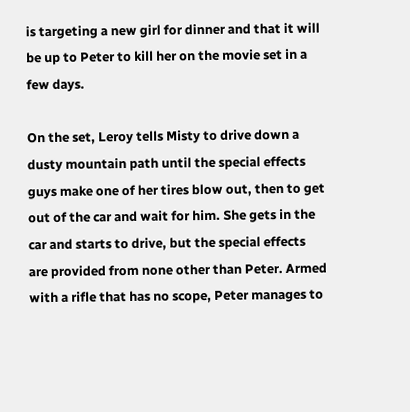is targeting a new girl for dinner and that it will be up to Peter to kill her on the movie set in a few days.

On the set, Leroy tells Misty to drive down a dusty mountain path until the special effects guys make one of her tires blow out, then to get out of the car and wait for him. She gets in the car and starts to drive, but the special effects are provided from none other than Peter. Armed with a rifle that has no scope, Peter manages to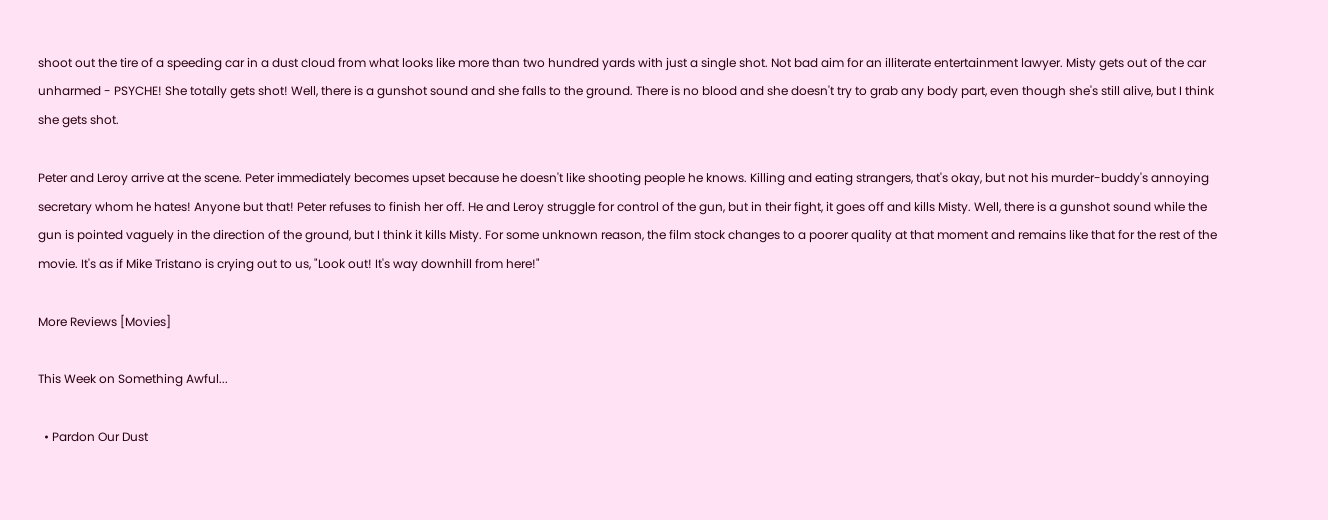shoot out the tire of a speeding car in a dust cloud from what looks like more than two hundred yards with just a single shot. Not bad aim for an illiterate entertainment lawyer. Misty gets out of the car unharmed - PSYCHE! She totally gets shot! Well, there is a gunshot sound and she falls to the ground. There is no blood and she doesn't try to grab any body part, even though she's still alive, but I think she gets shot.

Peter and Leroy arrive at the scene. Peter immediately becomes upset because he doesn't like shooting people he knows. Killing and eating strangers, that's okay, but not his murder-buddy's annoying secretary whom he hates! Anyone but that! Peter refuses to finish her off. He and Leroy struggle for control of the gun, but in their fight, it goes off and kills Misty. Well, there is a gunshot sound while the gun is pointed vaguely in the direction of the ground, but I think it kills Misty. For some unknown reason, the film stock changes to a poorer quality at that moment and remains like that for the rest of the movie. It's as if Mike Tristano is crying out to us, "Look out! It's way downhill from here!"

More Reviews [Movies]

This Week on Something Awful...

  • Pardon Our Dust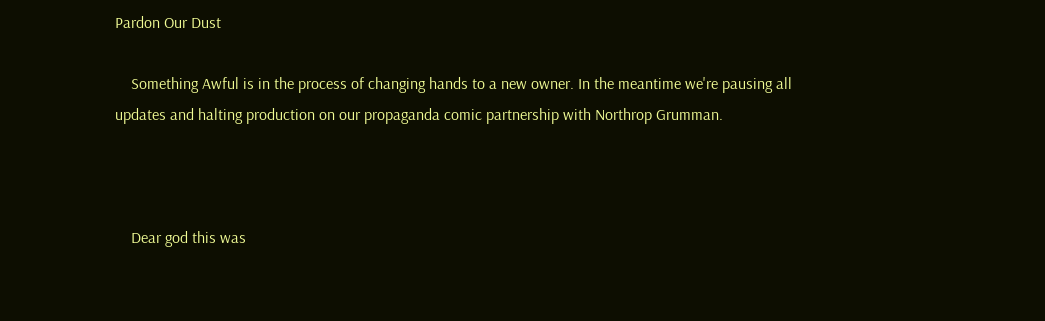Pardon Our Dust

    Something Awful is in the process of changing hands to a new owner. In the meantime we're pausing all updates and halting production on our propaganda comic partnership with Northrop Grumman.



    Dear god this was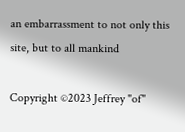an embarrassment to not only this site, but to all mankind

Copyright ©2023 Jeffrey "of"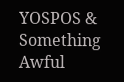YOSPOS & Something Awful